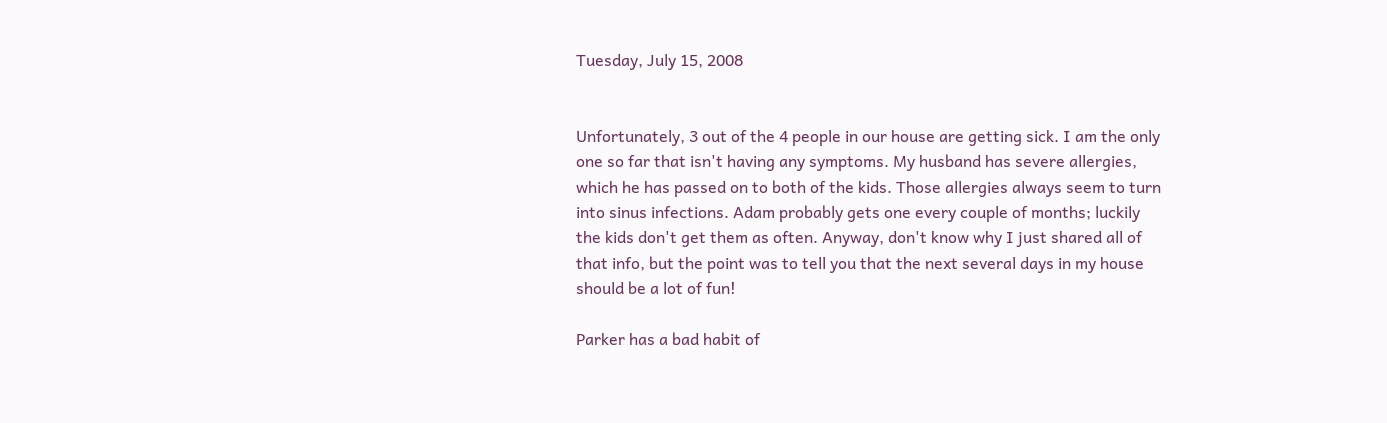Tuesday, July 15, 2008


Unfortunately, 3 out of the 4 people in our house are getting sick. I am the only one so far that isn't having any symptoms. My husband has severe allergies, which he has passed on to both of the kids. Those allergies always seem to turn into sinus infections. Adam probably gets one every couple of months; luckily the kids don't get them as often. Anyway, don't know why I just shared all of that info, but the point was to tell you that the next several days in my house should be a lot of fun!

Parker has a bad habit of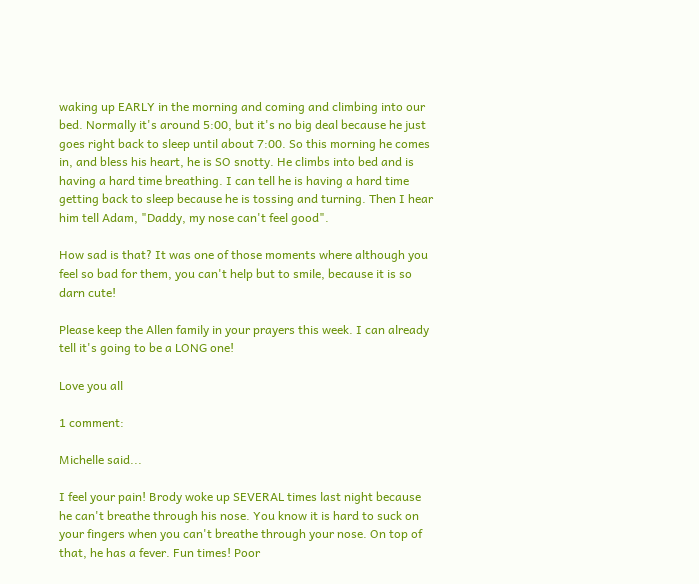waking up EARLY in the morning and coming and climbing into our bed. Normally it's around 5:00, but it's no big deal because he just goes right back to sleep until about 7:00. So this morning he comes in, and bless his heart, he is SO snotty. He climbs into bed and is having a hard time breathing. I can tell he is having a hard time getting back to sleep because he is tossing and turning. Then I hear him tell Adam, "Daddy, my nose can't feel good".

How sad is that? It was one of those moments where although you feel so bad for them, you can't help but to smile, because it is so darn cute!

Please keep the Allen family in your prayers this week. I can already tell it's going to be a LONG one!

Love you all

1 comment:

Michelle said...

I feel your pain! Brody woke up SEVERAL times last night because he can't breathe through his nose. You know it is hard to suck on your fingers when you can't breathe through your nose. On top of that, he has a fever. Fun times! Poor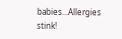babies...Allergies stink!